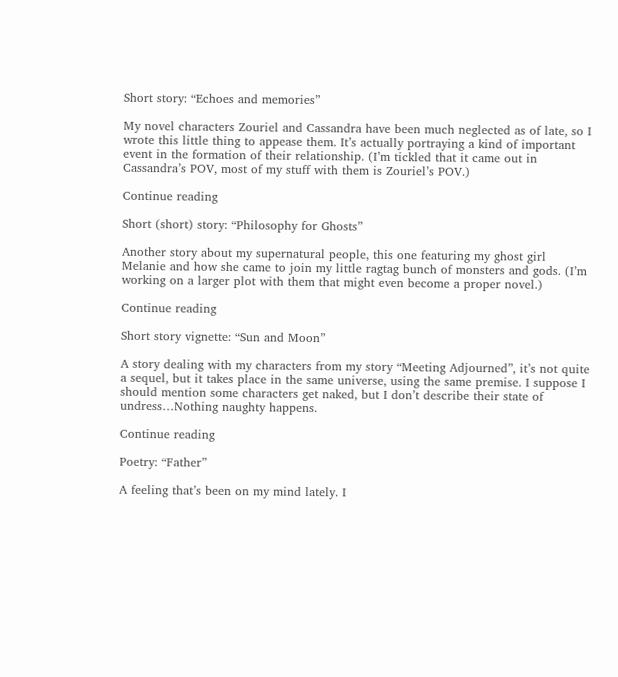Short story: “Echoes and memories”

My novel characters Zouriel and Cassandra have been much neglected as of late, so I wrote this little thing to appease them. It’s actually portraying a kind of important event in the formation of their relationship. (I’m tickled that it came out in Cassandra’s POV, most of my stuff with them is Zouriel’s POV.)

Continue reading

Short (short) story: “Philosophy for Ghosts”

Another story about my supernatural people, this one featuring my ghost girl Melanie and how she came to join my little ragtag bunch of monsters and gods. (I’m working on a larger plot with them that might even become a proper novel.)

Continue reading

Short story vignette: “Sun and Moon”

A story dealing with my characters from my story “Meeting Adjourned”, it’s not quite a sequel, but it takes place in the same universe, using the same premise. I suppose I should mention some characters get naked, but I don’t describe their state of undress…Nothing naughty happens.

Continue reading

Poetry: “Father”

A feeling that’s been on my mind lately. I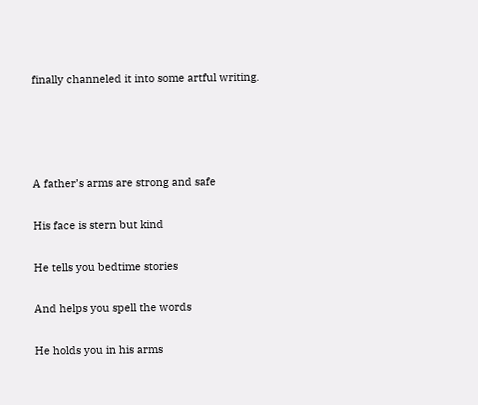finally channeled it into some artful writing.




A father’s arms are strong and safe

His face is stern but kind

He tells you bedtime stories

And helps you spell the words

He holds you in his arms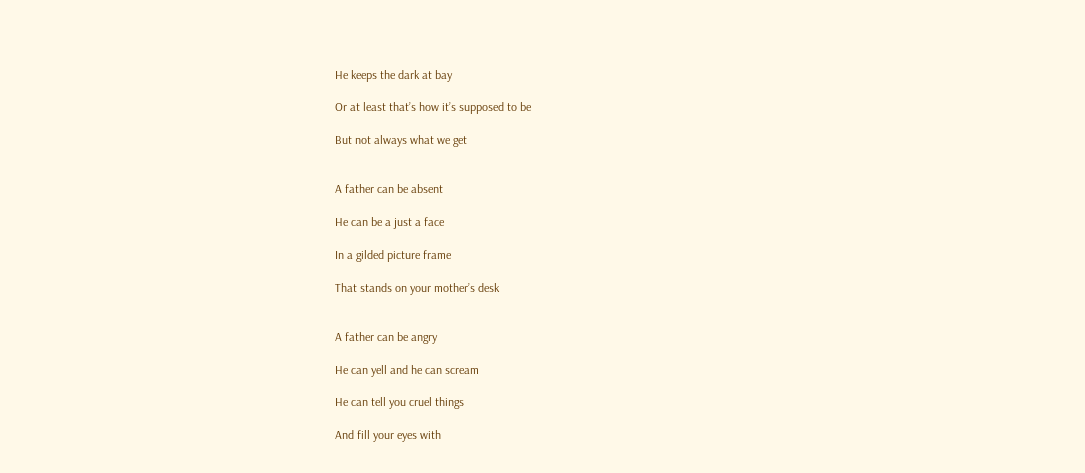He keeps the dark at bay

Or at least that’s how it’s supposed to be

But not always what we get


A father can be absent

He can be a just a face

In a gilded picture frame

That stands on your mother’s desk


A father can be angry

He can yell and he can scream

He can tell you cruel things

And fill your eyes with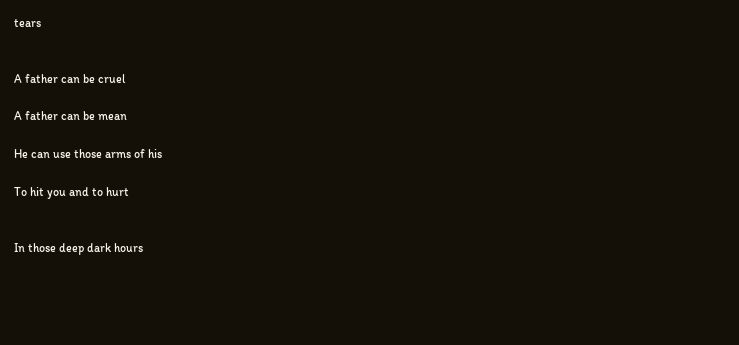tears


A father can be cruel

A father can be mean

He can use those arms of his

To hit you and to hurt


In those deep dark hours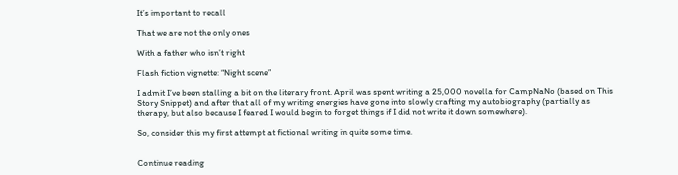It’s important to recall

That we are not the only ones

With a father who isn’t right

Flash fiction vignette: “Night scene”

I admit I’ve been stalling a bit on the literary front. April was spent writing a 25,000 novella for CampNaNo (based on This Story Snippet) and after that all of my writing energies have gone into slowly crafting my autobiography (partially as therapy, but also because I feared I would begin to forget things if I did not write it down somewhere).

So, consider this my first attempt at fictional writing in quite some time.


Continue reading